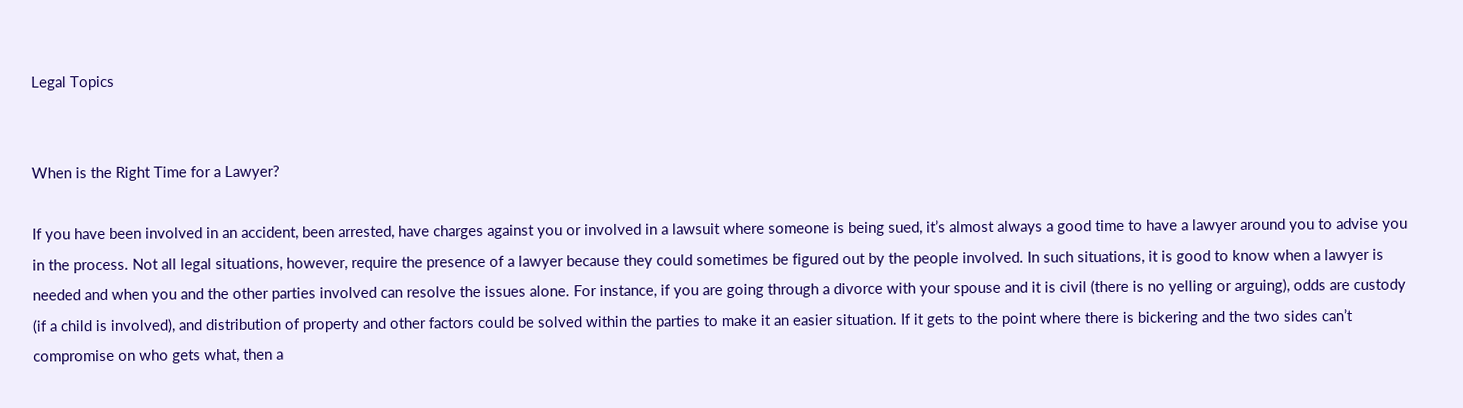Legal Topics


When is the Right Time for a Lawyer?

If you have been involved in an accident, been arrested, have charges against you or involved in a lawsuit where someone is being sued, it’s almost always a good time to have a lawyer around you to advise you in the process. Not all legal situations, however, require the presence of a lawyer because they could sometimes be figured out by the people involved. In such situations, it is good to know when a lawyer is needed and when you and the other parties involved can resolve the issues alone. For instance, if you are going through a divorce with your spouse and it is civil (there is no yelling or arguing), odds are custody (if a child is involved), and distribution of property and other factors could be solved within the parties to make it an easier situation. If it gets to the point where there is bickering and the two sides can’t compromise on who gets what, then a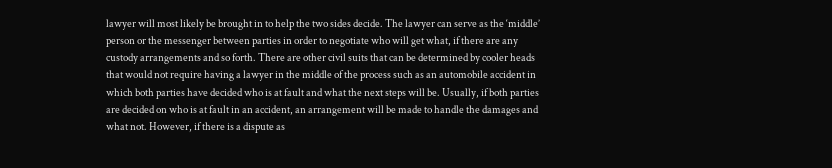lawyer will most likely be brought in to help the two sides decide. The lawyer can serve as the ‘middle’ person or the messenger between parties in order to negotiate who will get what, if there are any custody arrangements and so forth. There are other civil suits that can be determined by cooler heads that would not require having a lawyer in the middle of the process such as an automobile accident in which both parties have decided who is at fault and what the next steps will be. Usually, if both parties are decided on who is at fault in an accident, an arrangement will be made to handle the damages and what not. However, if there is a dispute as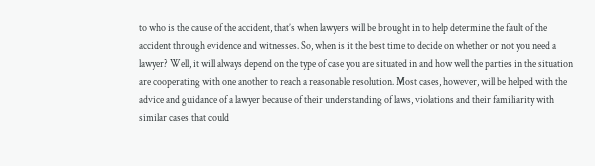to who is the cause of the accident, that’s when lawyers will be brought in to help determine the fault of the accident through evidence and witnesses. So, when is it the best time to decide on whether or not you need a lawyer? Well, it will always depend on the type of case you are situated in and how well the parties in the situation are cooperating with one another to reach a reasonable resolution. Most cases, however, will be helped with the advice and guidance of a lawyer because of their understanding of laws, violations and their familiarity with similar cases that could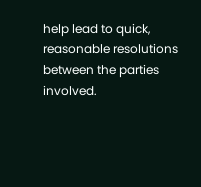help lead to quick, reasonable resolutions between the parties involved.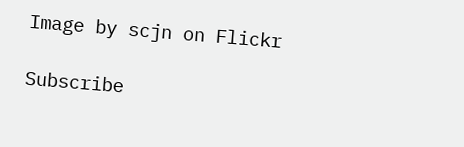Image by scjn on Flickr

Subscribe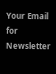Your Email for Newsletter